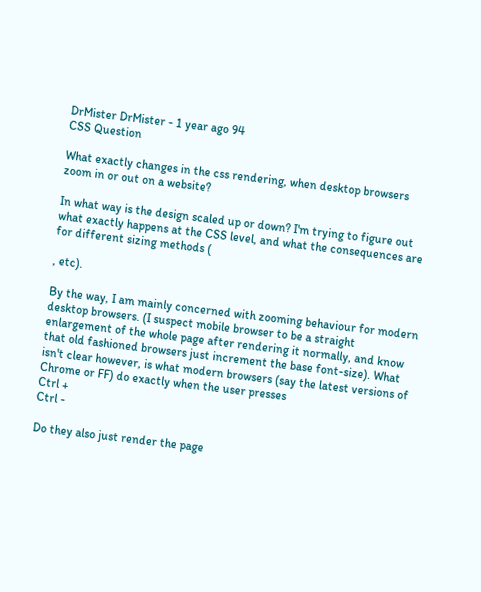DrMister DrMister - 1 year ago 94
CSS Question

What exactly changes in the css rendering, when desktop browsers zoom in or out on a website?

In what way is the design scaled up or down? I'm trying to figure out what exactly happens at the CSS level, and what the consequences are for different sizing methods (

, etc).

By the way, I am mainly concerned with zooming behaviour for modern desktop browsers. (I suspect mobile browser to be a straight enlargement of the whole page after rendering it normally, and know that old fashioned browsers just increment the base font-size). What isn't clear however, is what modern browsers (say the latest versions of Chrome or FF) do exactly when the user presses
Ctrl +
Ctrl -

Do they also just render the page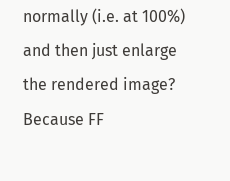normally (i.e. at 100%) and then just enlarge the rendered image? Because FF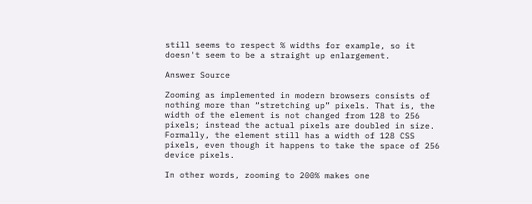still seems to respect % widths for example, so it doesn't seem to be a straight up enlargement.

Answer Source

Zooming as implemented in modern browsers consists of nothing more than “stretching up” pixels. That is, the width of the element is not changed from 128 to 256 pixels; instead the actual pixels are doubled in size. Formally, the element still has a width of 128 CSS pixels, even though it happens to take the space of 256 device pixels.

In other words, zooming to 200% makes one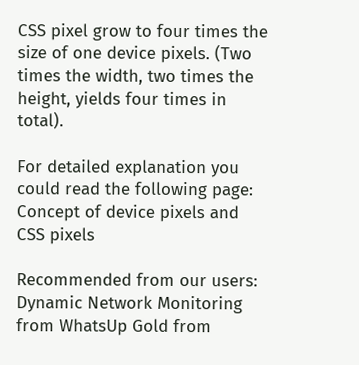CSS pixel grow to four times the size of one device pixels. (Two times the width, two times the height, yields four times in total).

For detailed explanation you could read the following page: Concept of device pixels and CSS pixels

Recommended from our users: Dynamic Network Monitoring from WhatsUp Gold from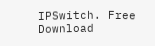IPSwitch. Free Download